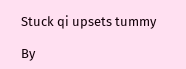Stuck qi upsets tummy

By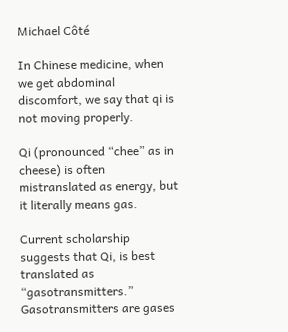Michael Côté

In Chinese medicine, when we get abdominal discomfort, we say that qi is not moving properly.

Qi (pronounced “chee” as in cheese) is often mistranslated as energy, but it literally means gas.

Current scholarship suggests that Qi, is best translated as “gasotransmitters.”  Gasotransmitters are gases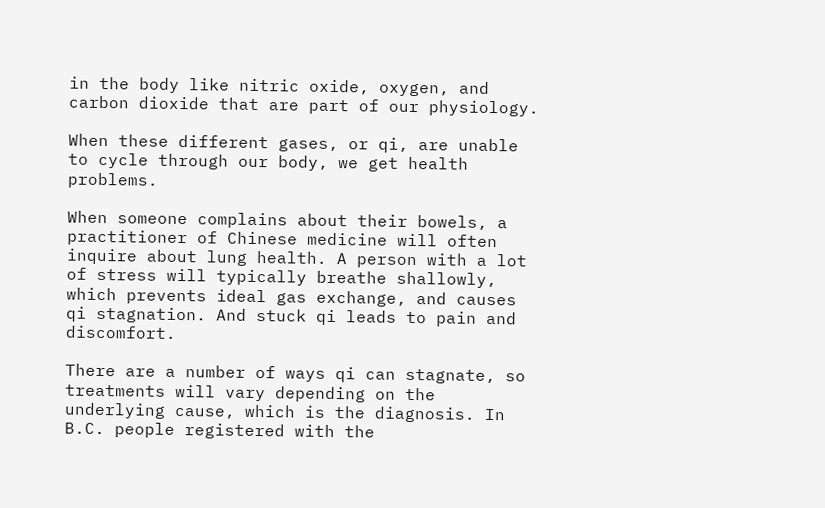in the body like nitric oxide, oxygen, and carbon dioxide that are part of our physiology.

When these different gases, or qi, are unable to cycle through our body, we get health problems.

When someone complains about their bowels, a practitioner of Chinese medicine will often inquire about lung health. A person with a lot of stress will typically breathe shallowly, which prevents ideal gas exchange, and causes qi stagnation. And stuck qi leads to pain and discomfort.

There are a number of ways qi can stagnate, so treatments will vary depending on the underlying cause, which is the diagnosis. In B.C. people registered with the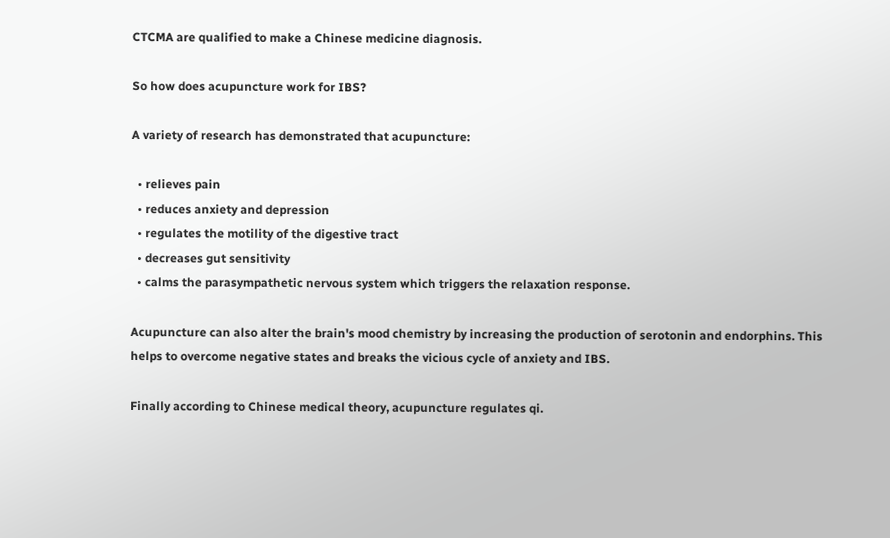CTCMA are qualified to make a Chinese medicine diagnosis.

So how does acupuncture work for IBS?

A variety of research has demonstrated that acupuncture:

  • relieves pain
  • reduces anxiety and depression
  • regulates the motility of the digestive tract
  • decreases gut sensitivity
  • calms the parasympathetic nervous system which triggers the relaxation response.

Acupuncture can also alter the brain's mood chemistry by increasing the production of serotonin and endorphins. This helps to overcome negative states and breaks the vicious cycle of anxiety and IBS.

Finally according to Chinese medical theory, acupuncture regulates qi.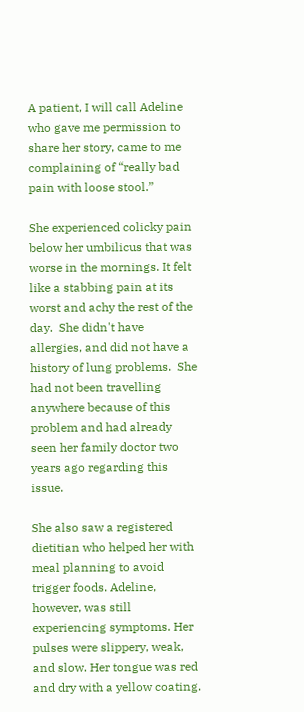A patient, I will call Adeline who gave me permission to share her story, came to me complaining of “really bad pain with loose stool.”

She experienced colicky pain below her umbilicus that was worse in the mornings. It felt like a stabbing pain at its worst and achy the rest of the day.  She didn't have allergies, and did not have a history of lung problems.  She had not been travelling anywhere because of this problem and had already seen her family doctor two years ago regarding this issue.

She also saw a registered dietitian who helped her with meal planning to avoid trigger foods. Adeline, however, was still experiencing symptoms. Her pulses were slippery, weak, and slow. Her tongue was red and dry with a yellow coating.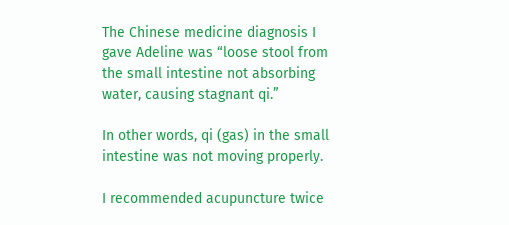The Chinese medicine diagnosis I gave Adeline was “loose stool from the small intestine not absorbing water, causing stagnant qi.”

In other words, qi (gas) in the small intestine was not moving properly.

I recommended acupuncture twice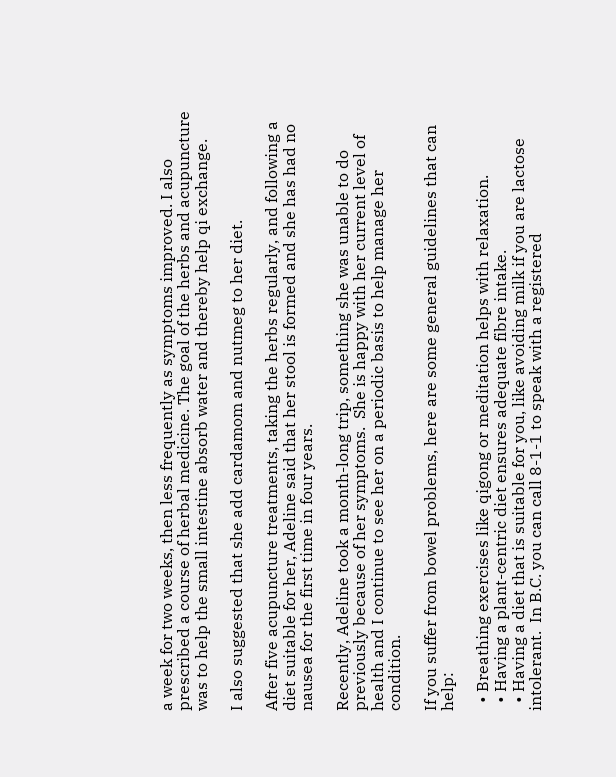a week for two weeks, then less frequently as symptoms improved. I also prescribed a course of herbal medicine. The goal of the herbs and acupuncture was to help the small intestine absorb water and thereby help qi exchange.

I also suggested that she add cardamom and nutmeg to her diet.

After five acupuncture treatments, taking the herbs regularly, and following a diet suitable for her, Adeline said that her stool is formed and she has had no nausea for the first time in four years.

Recently, Adeline took a month-long trip, something she was unable to do previously because of her symptoms.  She is happy with her current level of health and I continue to see her on a periodic basis to help manage her condition.

If you suffer from bowel problems, here are some general guidelines that can help:

  • Breathing exercises like qigong or meditation helps with relaxation.
  • Having a plant-centric diet ensures adequate fibre intake.
  • Having a diet that is suitable for you, like avoiding milk if you are lactose intolerant.  In B.C. you can call 8-1-1 to speak with a registered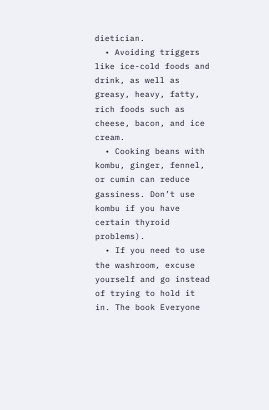dietician.
  • Avoiding triggers like ice-cold foods and drink, as well as greasy, heavy, fatty, rich foods such as cheese, bacon, and ice cream.
  • Cooking beans with kombu, ginger, fennel, or cumin can reduce gassiness. Don’t use kombu if you have certain thyroid problems).
  • If you need to use the washroom, excuse yourself and go instead of trying to hold it in. The book Everyone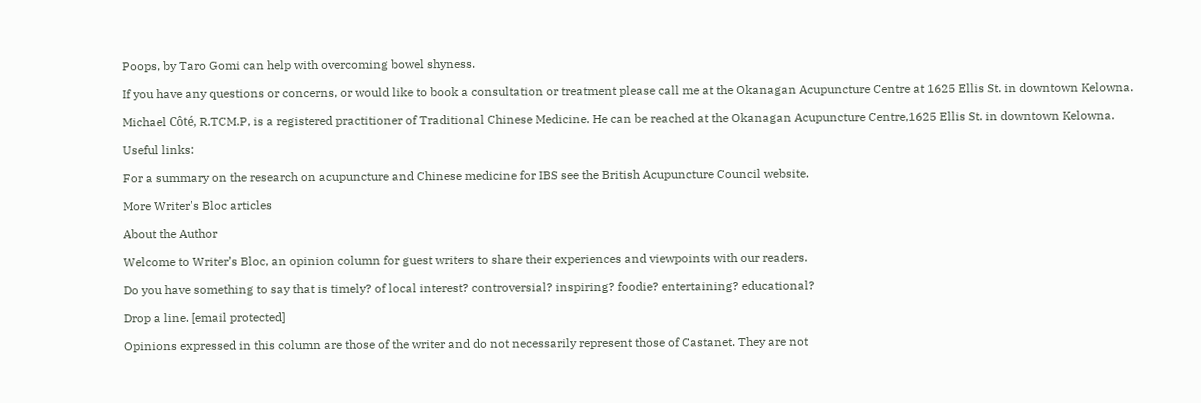Poops, by Taro Gomi can help with overcoming bowel shyness.

If you have any questions or concerns, or would like to book a consultation or treatment please call me at the Okanagan Acupuncture Centre at 1625 Ellis St. in downtown Kelowna.

Michael Côté, R.TCM.P, is a registered practitioner of Traditional Chinese Medicine. He can be reached at the Okanagan Acupuncture Centre,1625 Ellis St. in downtown Kelowna.

Useful links:

For a summary on the research on acupuncture and Chinese medicine for IBS see the British Acupuncture Council website.

More Writer's Bloc articles

About the Author

Welcome to Writer’s Bloc, an opinion column for guest writers to share their experiences and viewpoints with our readers.

Do you have something to say that is timely? of local interest? controversial? inspiring? foodie? entertaining? educational?

Drop a line. [email protected]

Opinions expressed in this column are those of the writer and do not necessarily represent those of Castanet. They are not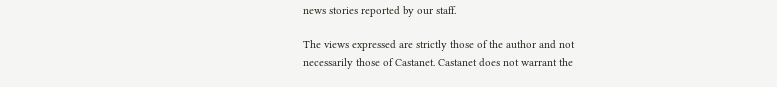news stories reported by our staff.

The views expressed are strictly those of the author and not necessarily those of Castanet. Castanet does not warrant the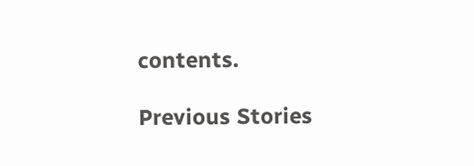contents.

Previous Stories